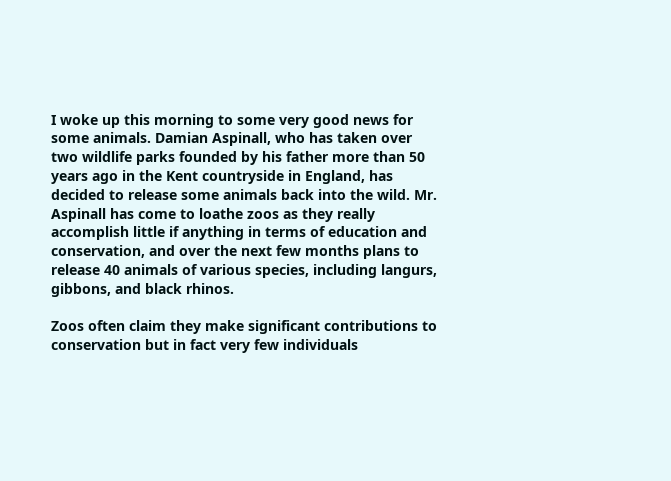I woke up this morning to some very good news for some animals. Damian Aspinall, who has taken over two wildlife parks founded by his father more than 50 years ago in the Kent countryside in England, has decided to release some animals back into the wild. Mr. Aspinall has come to loathe zoos as they really accomplish little if anything in terms of education and conservation, and over the next few months plans to release 40 animals of various species, including langurs, gibbons, and black rhinos.

Zoos often claim they make significant contributions to conservation but in fact very few individuals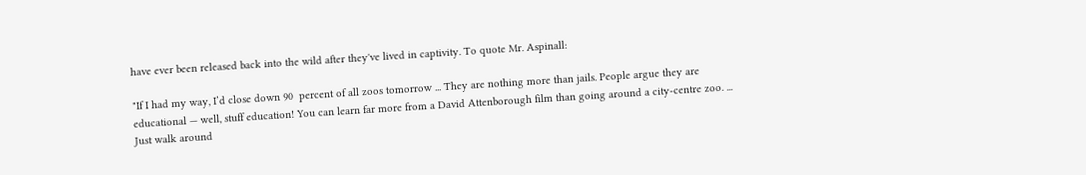have ever been released back into the wild after they've lived in captivity. To quote Mr. Aspinall:

"If I had my way, I’d close down 90  percent of all zoos tomorrow ... They are nothing more than jails. People argue they are educational — well, stuff education! You can learn far more from a David Attenborough film than going around a city-centre zoo. ... Just walk around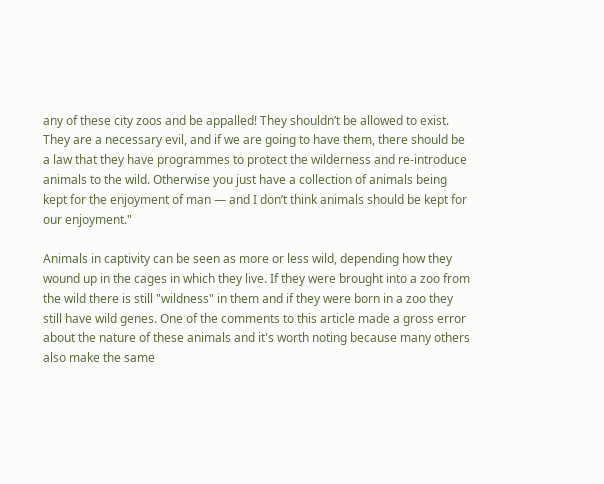any of these city zoos and be appalled! They shouldn’t be allowed to exist. They are a necessary evil, and if we are going to have them, there should be a law that they have programmes to protect the wilderness and re-introduce animals to the wild. Otherwise you just have a collection of animals being kept for the enjoyment of man — and I don’t think animals should be kept for our enjoyment."

Animals in captivity can be seen as more or less wild, depending how they wound up in the cages in which they live. If they were brought into a zoo from the wild there is still "wildness" in them and if they were born in a zoo they still have wild genes. One of the comments to this article made a gross error about the nature of these animals and it's worth noting because many others also make the same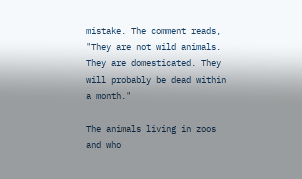mistake. The comment reads, "They are not wild animals. They are domesticated. They will probably be dead within a month."

The animals living in zoos and who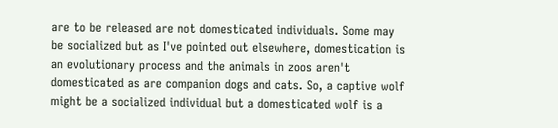are to be released are not domesticated individuals. Some may be socialized but as I've pointed out elsewhere, domestication is an evolutionary process and the animals in zoos aren't domesticated as are companion dogs and cats. So, a captive wolf might be a socialized individual but a domesticated wolf is a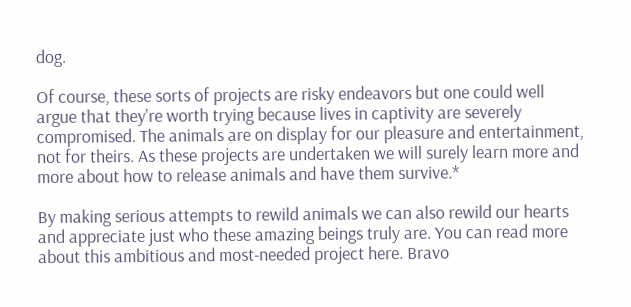dog.

Of course, these sorts of projects are risky endeavors but one could well argue that they're worth trying because lives in captivity are severely compromised. The animals are on display for our pleasure and entertainment, not for theirs. As these projects are undertaken we will surely learn more and more about how to release animals and have them survive.*

By making serious attempts to rewild animals we can also rewild our hearts and appreciate just who these amazing beings truly are. You can read more about this ambitious and most-needed project here. Bravo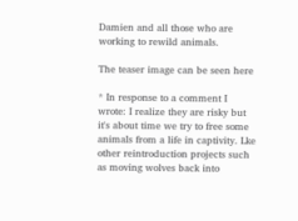Damien and all those who are working to rewild animals.

The teaser image can be seen here

* In response to a comment I wrote: I realize they are risky but it's about time we try to free some animals from a life in captivity. Lke other reintroduction projects such as moving wolves back into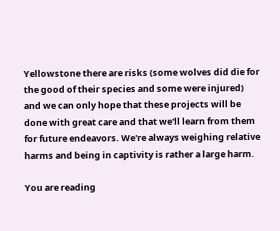Yellowstone there are risks (some wolves did die for the good of their species and some were injured) and we can only hope that these projects will be done with great care and that we'll learn from them for future endeavors. We're always weighing relative harms and being in captivity is rather a large harm.

You are reading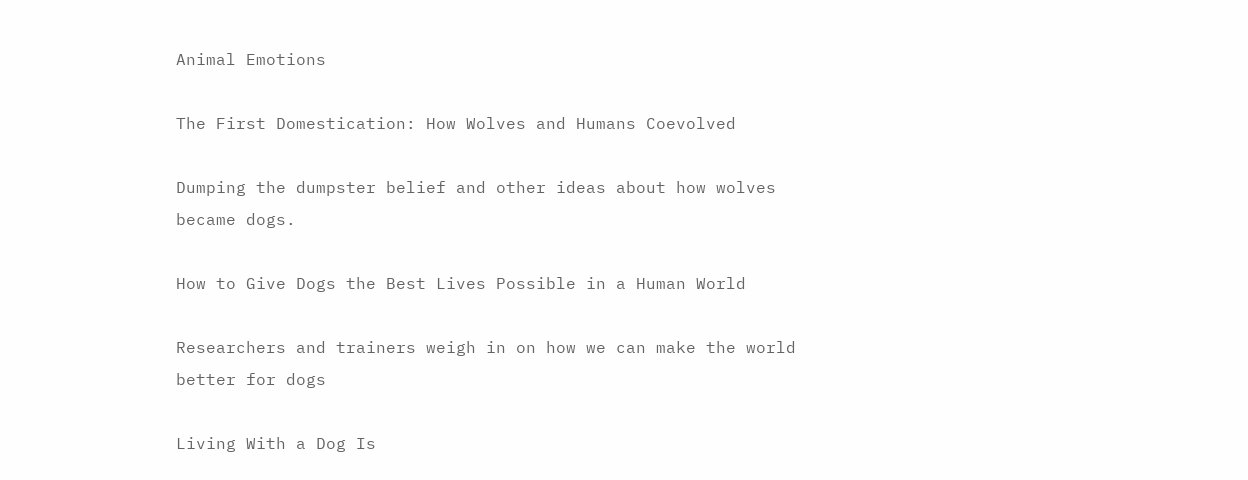Animal Emotions

The First Domestication: How Wolves and Humans Coevolved

Dumping the dumpster belief and other ideas about how wolves became dogs.

How to Give Dogs the Best Lives Possible in a Human World

Researchers and trainers weigh in on how we can make the world better for dogs

Living With a Dog Is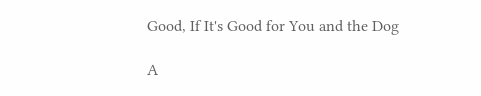Good, If It's Good for You and the Dog

A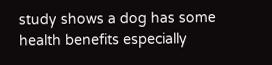study shows a dog has some health benefits especially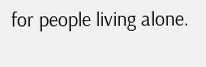for people living alone.